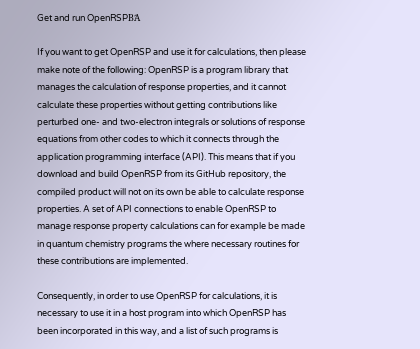Get and run OpenRSPΒΆ

If you want to get OpenRSP and use it for calculations, then please make note of the following: OpenRSP is a program library that manages the calculation of response properties, and it cannot calculate these properties without getting contributions like perturbed one- and two-electron integrals or solutions of response equations from other codes to which it connects through the application programming interface (API). This means that if you download and build OpenRSP from its GitHub repository, the compiled product will not on its own be able to calculate response properties. A set of API connections to enable OpenRSP to manage response property calculations can for example be made in quantum chemistry programs the where necessary routines for these contributions are implemented.

Consequently, in order to use OpenRSP for calculations, it is necessary to use it in a host program into which OpenRSP has been incorporated in this way, and a list of such programs is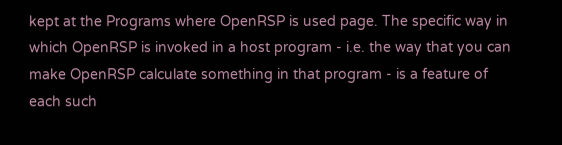kept at the Programs where OpenRSP is used page. The specific way in which OpenRSP is invoked in a host program - i.e. the way that you can make OpenRSP calculate something in that program - is a feature of each such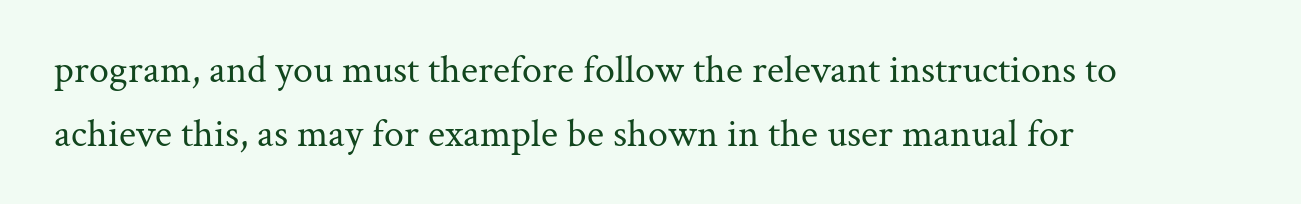program, and you must therefore follow the relevant instructions to achieve this, as may for example be shown in the user manual for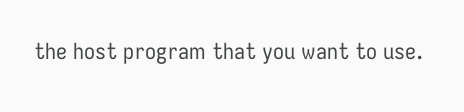the host program that you want to use.